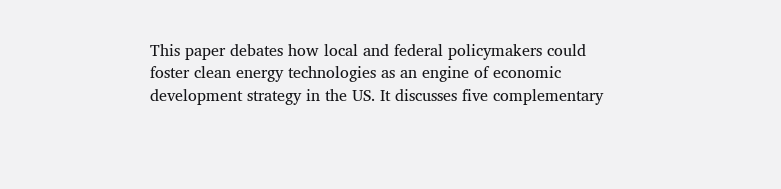This paper debates how local and federal policymakers could foster clean energy technologies as an engine of economic development strategy in the US. It discusses five complementary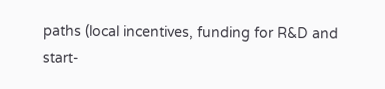paths (local incentives, funding for R&D and start-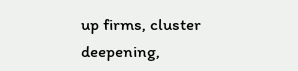up firms, cluster deepening,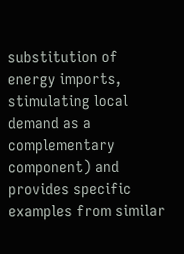substitution of energy imports, stimulating local demand as a complementary component) and provides specific examples from similar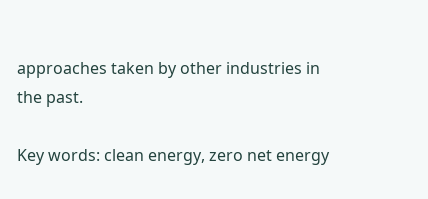approaches taken by other industries in the past.

Key words: clean energy, zero net energy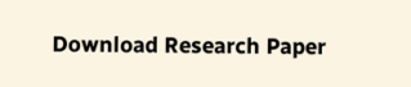Download Research Paper